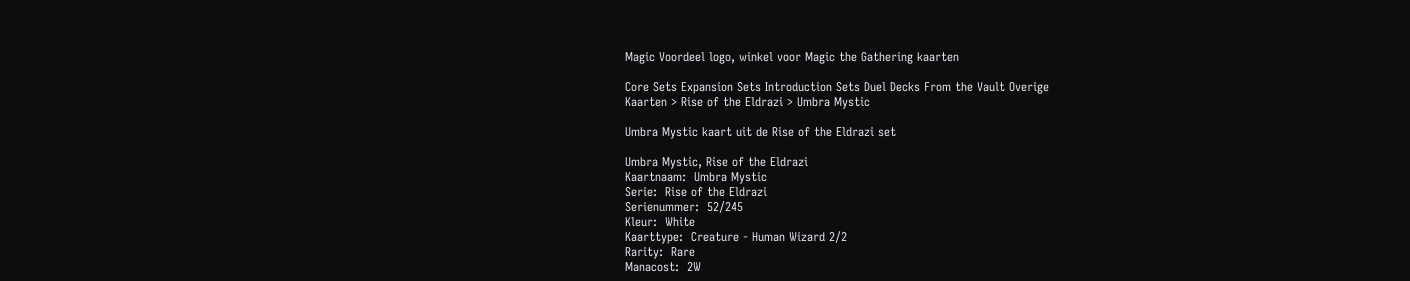Magic Voordeel logo, winkel voor Magic the Gathering kaarten

Core Sets Expansion Sets Introduction Sets Duel Decks From the Vault Overige
Kaarten > Rise of the Eldrazi > Umbra Mystic

Umbra Mystic kaart uit de Rise of the Eldrazi set

Umbra Mystic, Rise of the Eldrazi
Kaartnaam:  Umbra Mystic
Serie:  Rise of the Eldrazi
Serienummer:  52/245
Kleur:  White
Kaarttype:  Creature - Human Wizard 2/2
Rarity:  Rare
Manacost:  2W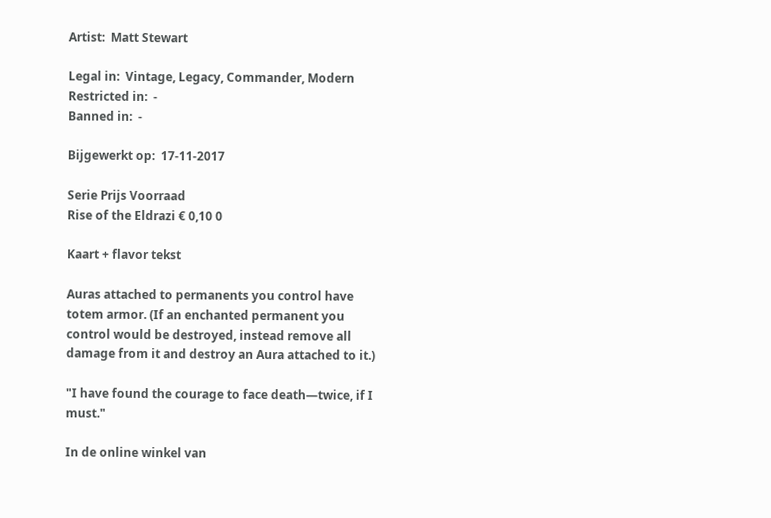Artist:  Matt Stewart

Legal in:  Vintage, Legacy, Commander, Modern
Restricted in:  -
Banned in:  -

Bijgewerkt op:  17-11-2017

Serie Prijs Voorraad
Rise of the Eldrazi € 0,10 0

Kaart + flavor tekst

Auras attached to permanents you control have totem armor. (If an enchanted permanent you control would be destroyed, instead remove all damage from it and destroy an Aura attached to it.)

"I have found the courage to face death—twice, if I must."

In de online winkel van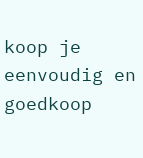koop je eenvoudig en goedkoop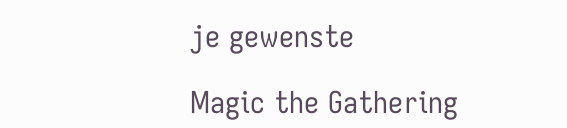je gewenste

Magic the Gathering